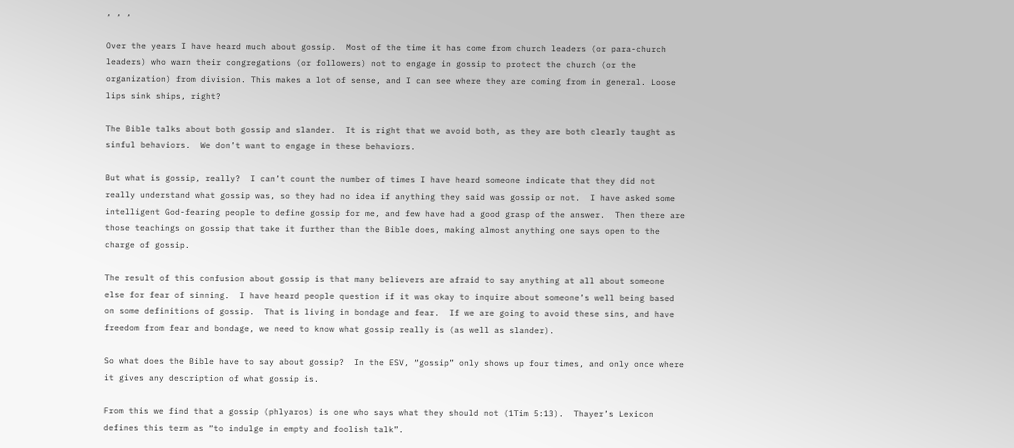, , ,

Over the years I have heard much about gossip.  Most of the time it has come from church leaders (or para-church leaders) who warn their congregations (or followers) not to engage in gossip to protect the church (or the organization) from division. This makes a lot of sense, and I can see where they are coming from in general. Loose lips sink ships, right?

The Bible talks about both gossip and slander.  It is right that we avoid both, as they are both clearly taught as sinful behaviors.  We don’t want to engage in these behaviors.

But what is gossip, really?  I can’t count the number of times I have heard someone indicate that they did not really understand what gossip was, so they had no idea if anything they said was gossip or not.  I have asked some intelligent God-fearing people to define gossip for me, and few have had a good grasp of the answer.  Then there are those teachings on gossip that take it further than the Bible does, making almost anything one says open to the charge of gossip.

The result of this confusion about gossip is that many believers are afraid to say anything at all about someone else for fear of sinning.  I have heard people question if it was okay to inquire about someone’s well being based on some definitions of gossip.  That is living in bondage and fear.  If we are going to avoid these sins, and have freedom from fear and bondage, we need to know what gossip really is (as well as slander).

So what does the Bible have to say about gossip?  In the ESV, “gossip” only shows up four times, and only once where it gives any description of what gossip is.

From this we find that a gossip (phlyaros) is one who says what they should not (1Tim 5:13).  Thayer’s Lexicon defines this term as “to indulge in empty and foolish talk”.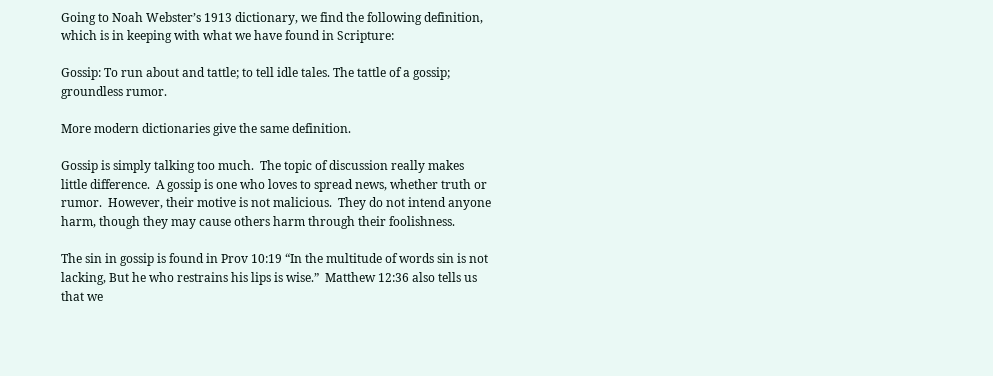Going to Noah Webster’s 1913 dictionary, we find the following definition, which is in keeping with what we have found in Scripture:

Gossip: To run about and tattle; to tell idle tales. The tattle of a gossip; groundless rumor.

More modern dictionaries give the same definition.

Gossip is simply talking too much.  The topic of discussion really makes little difference.  A gossip is one who loves to spread news, whether truth or rumor.  However, their motive is not malicious.  They do not intend anyone harm, though they may cause others harm through their foolishness.

The sin in gossip is found in Prov 10:19 “In the multitude of words sin is not lacking, But he who restrains his lips is wise.”  Matthew 12:36 also tells us that we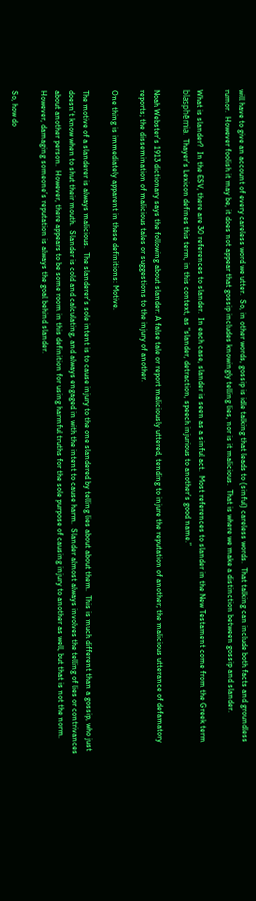will have to give an account of every careless word we utter.  So, in other words, gossip is idle talking that leads to (sinful) careless words.  That talking can include both facts and groundless rumor.  However foolish it may be, it does not appear that gossip includes knowingly telling lies, nor is it malicious.  That is where we make a distinction between gossip and slander.

What is slander?  In the ESV, there are 30 references to slander.  In each case, slander is seen as a sinful act.  Most references to slander in the New Testament come from the Greek term blasphēmia.  Thayer’s Lexicon defines this term, in this context, as “slander, detraction, speech injurious to another’s good name.”

Noah Webster’s 1913 dictionary says the following about slander: A false tale or report maliciously uttered, tending to injure the reputation of another; the malicious utterance of defamatory reports; the dissemination of malicious tales or suggestions to the injury of another.

One thing is immediately apparent in these definitions: Motive.

The motive of a slanderer is always malicious.  The slanderer’s sole intent is to cause injury to the one slandered by telling lies about about them.  This is much different than a gossip, who just doesn’t know when to shut their mouth.  Slander is cold and calculating, and always engaged in with the intent to cause harm.  Slander almost always involves the telling of lies or contrivances about another person.  However, there appears to be some room in this definition for using harmful truths for the sole purpose of causing injury to another as well, but that is not the norm.  However, damaging someone’s reputation is always the goal behind slander.

So, how do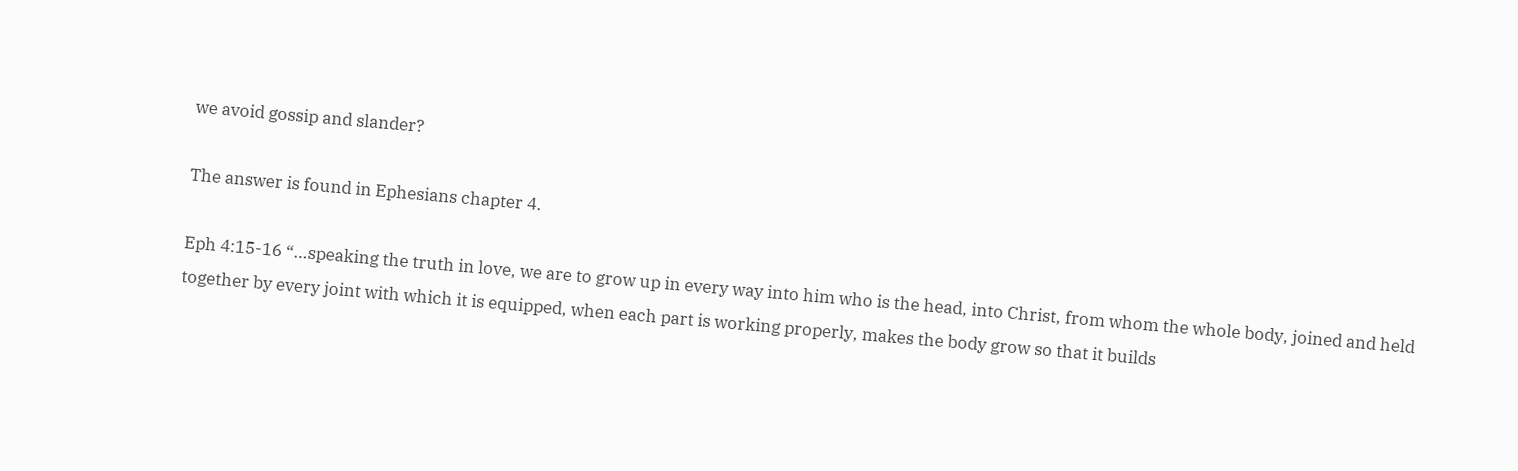we avoid gossip and slander?

The answer is found in Ephesians chapter 4.

Eph 4:15-16 “…speaking the truth in love, we are to grow up in every way into him who is the head, into Christ, from whom the whole body, joined and held together by every joint with which it is equipped, when each part is working properly, makes the body grow so that it builds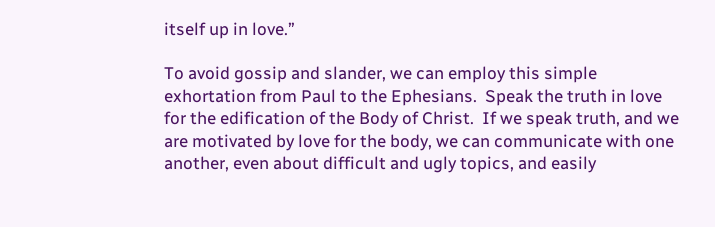itself up in love.”

To avoid gossip and slander, we can employ this simple exhortation from Paul to the Ephesians.  Speak the truth in love for the edification of the Body of Christ.  If we speak truth, and we are motivated by love for the body, we can communicate with one another, even about difficult and ugly topics, and easily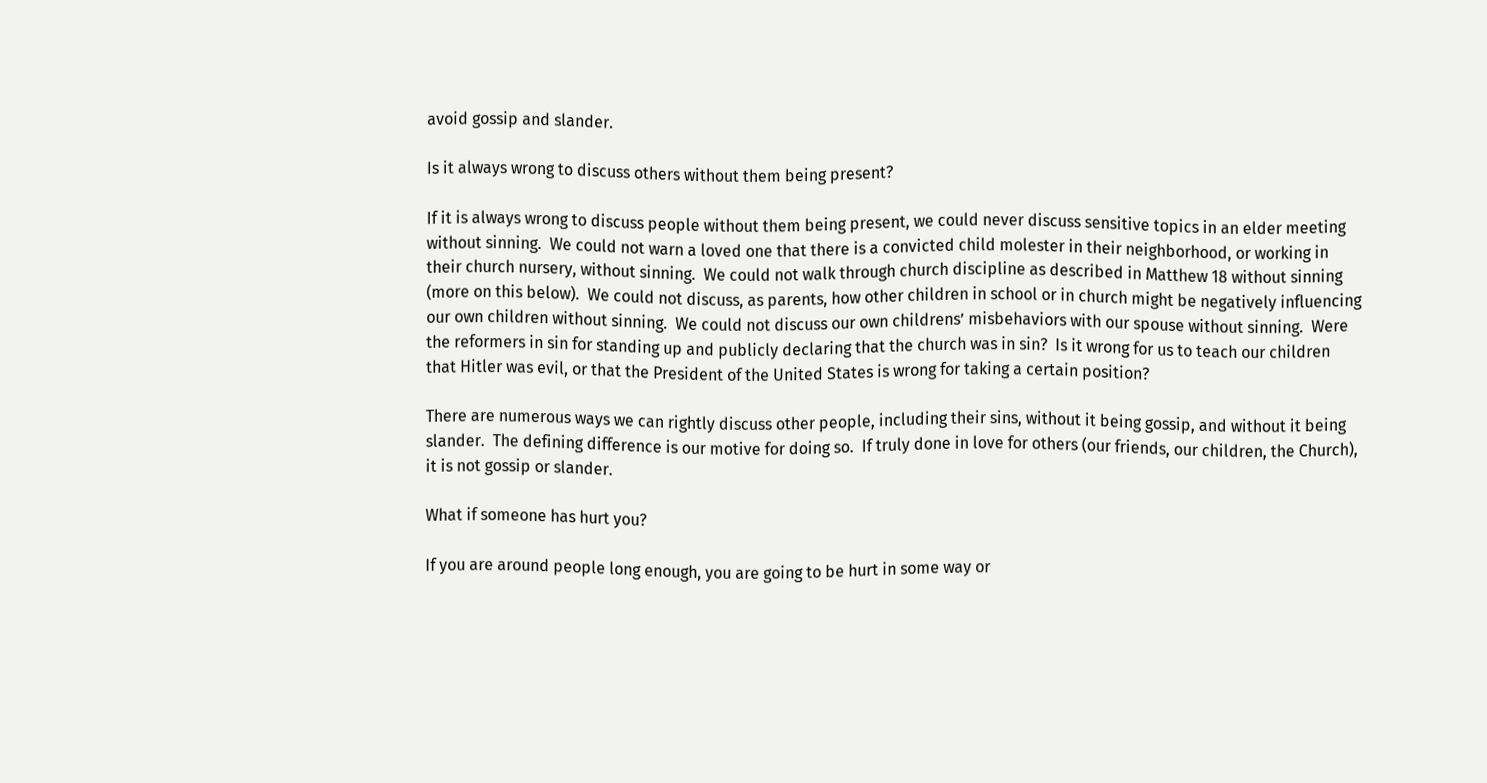avoid gossip and slander.

Is it always wrong to discuss others without them being present?

If it is always wrong to discuss people without them being present, we could never discuss sensitive topics in an elder meeting without sinning.  We could not warn a loved one that there is a convicted child molester in their neighborhood, or working in their church nursery, without sinning.  We could not walk through church discipline as described in Matthew 18 without sinning (more on this below).  We could not discuss, as parents, how other children in school or in church might be negatively influencing our own children without sinning.  We could not discuss our own childrens’ misbehaviors with our spouse without sinning.  Were the reformers in sin for standing up and publicly declaring that the church was in sin?  Is it wrong for us to teach our children that Hitler was evil, or that the President of the United States is wrong for taking a certain position?

There are numerous ways we can rightly discuss other people, including their sins, without it being gossip, and without it being slander.  The defining difference is our motive for doing so.  If truly done in love for others (our friends, our children, the Church), it is not gossip or slander.

What if someone has hurt you?

If you are around people long enough, you are going to be hurt in some way or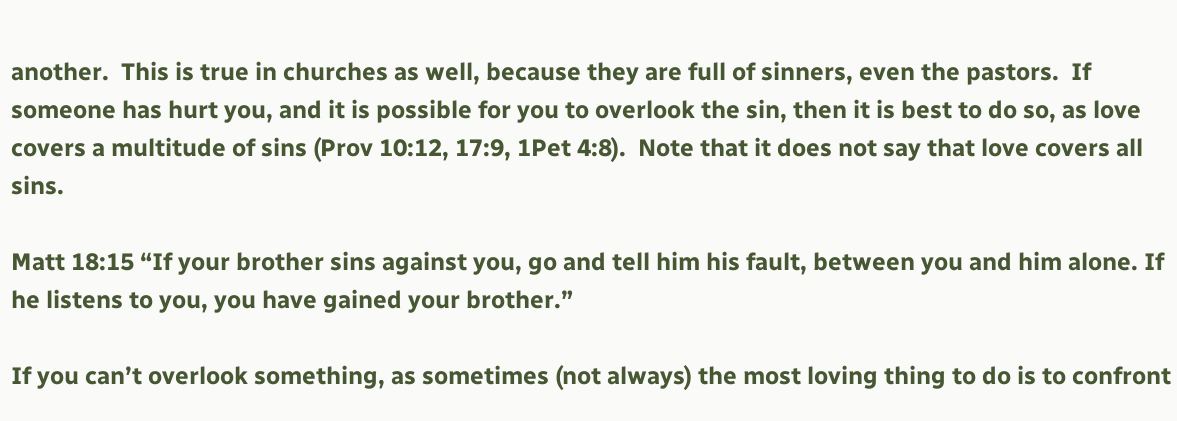another.  This is true in churches as well, because they are full of sinners, even the pastors.  If someone has hurt you, and it is possible for you to overlook the sin, then it is best to do so, as love covers a multitude of sins (Prov 10:12, 17:9, 1Pet 4:8).  Note that it does not say that love covers all sins.

Matt 18:15 “If your brother sins against you, go and tell him his fault, between you and him alone. If he listens to you, you have gained your brother.”

If you can’t overlook something, as sometimes (not always) the most loving thing to do is to confront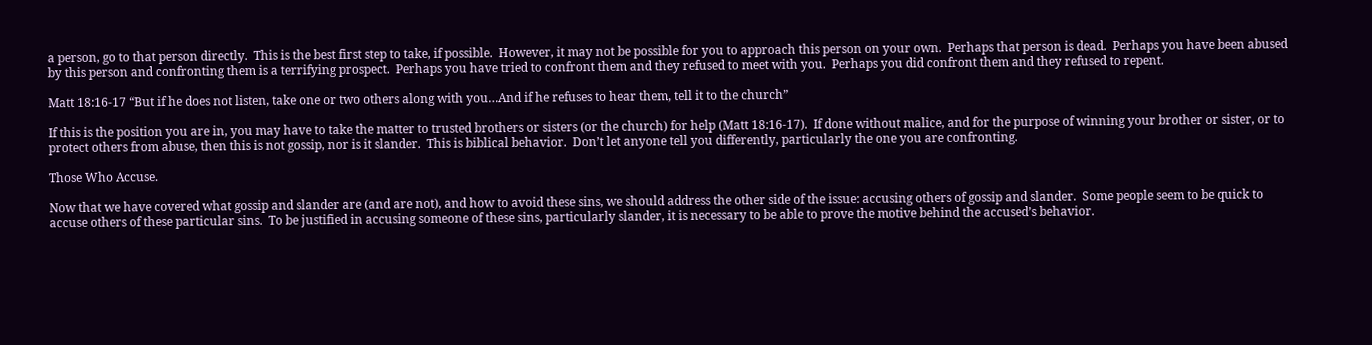a person, go to that person directly.  This is the best first step to take, if possible.  However, it may not be possible for you to approach this person on your own.  Perhaps that person is dead.  Perhaps you have been abused by this person and confronting them is a terrifying prospect.  Perhaps you have tried to confront them and they refused to meet with you.  Perhaps you did confront them and they refused to repent.

Matt 18:16-17 “But if he does not listen, take one or two others along with you…And if he refuses to hear them, tell it to the church”

If this is the position you are in, you may have to take the matter to trusted brothers or sisters (or the church) for help (Matt 18:16-17).  If done without malice, and for the purpose of winning your brother or sister, or to protect others from abuse, then this is not gossip, nor is it slander.  This is biblical behavior.  Don’t let anyone tell you differently, particularly the one you are confronting.

Those Who Accuse.

Now that we have covered what gossip and slander are (and are not), and how to avoid these sins, we should address the other side of the issue: accusing others of gossip and slander.  Some people seem to be quick to accuse others of these particular sins.  To be justified in accusing someone of these sins, particularly slander, it is necessary to be able to prove the motive behind the accused’s behavior.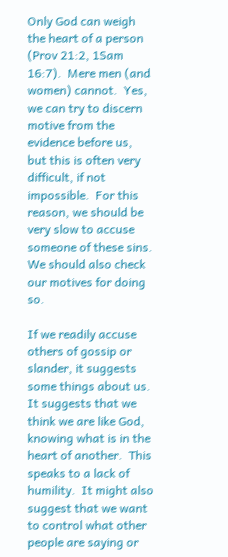Only God can weigh the heart of a person (Prov 21:2, 1Sam 16:7).  Mere men (and women) cannot.  Yes, we can try to discern motive from the evidence before us, but this is often very difficult, if not impossible.  For this reason, we should be very slow to accuse someone of these sins.  We should also check our motives for doing so.

If we readily accuse others of gossip or slander, it suggests some things about us.  It suggests that we think we are like God, knowing what is in the heart of another.  This speaks to a lack of humility.  It might also suggest that we want to control what other people are saying or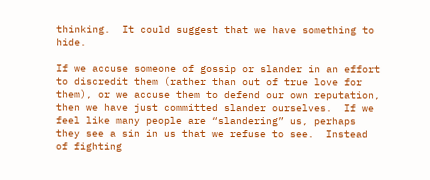thinking.  It could suggest that we have something to hide.

If we accuse someone of gossip or slander in an effort to discredit them (rather than out of true love for them), or we accuse them to defend our own reputation, then we have just committed slander ourselves.  If we feel like many people are “slandering” us, perhaps they see a sin in us that we refuse to see.  Instead of fighting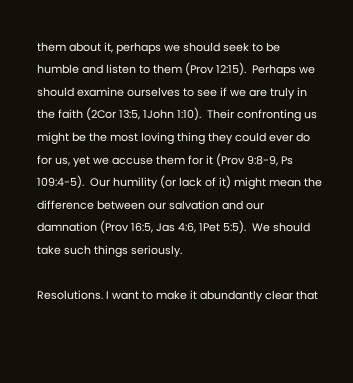them about it, perhaps we should seek to be humble and listen to them (Prov 12:15).  Perhaps we should examine ourselves to see if we are truly in the faith (2Cor 13:5, 1John 1:10).  Their confronting us might be the most loving thing they could ever do for us, yet we accuse them for it (Prov 9:8-9, Ps 109:4-5).  Our humility (or lack of it) might mean the difference between our salvation and our damnation (Prov 16:5, Jas 4:6, 1Pet 5:5).  We should take such things seriously.

Resolutions. I want to make it abundantly clear that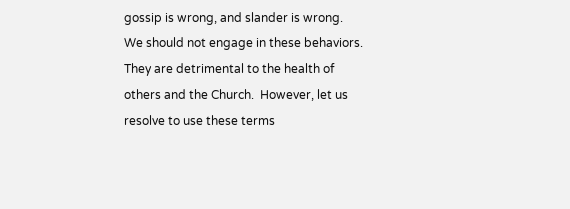gossip is wrong, and slander is wrong.  We should not engage in these behaviors.  They are detrimental to the health of others and the Church.  However, let us resolve to use these terms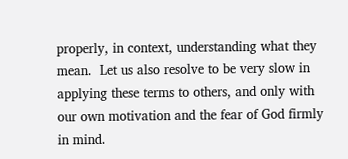properly, in context, understanding what they mean.  Let us also resolve to be very slow in applying these terms to others, and only with our own motivation and the fear of God firmly in mind.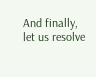And finally, let us resolve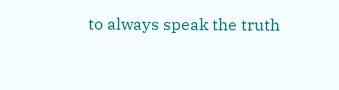to always speak the truth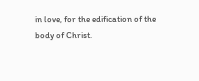in love, for the edification of the body of Christ.